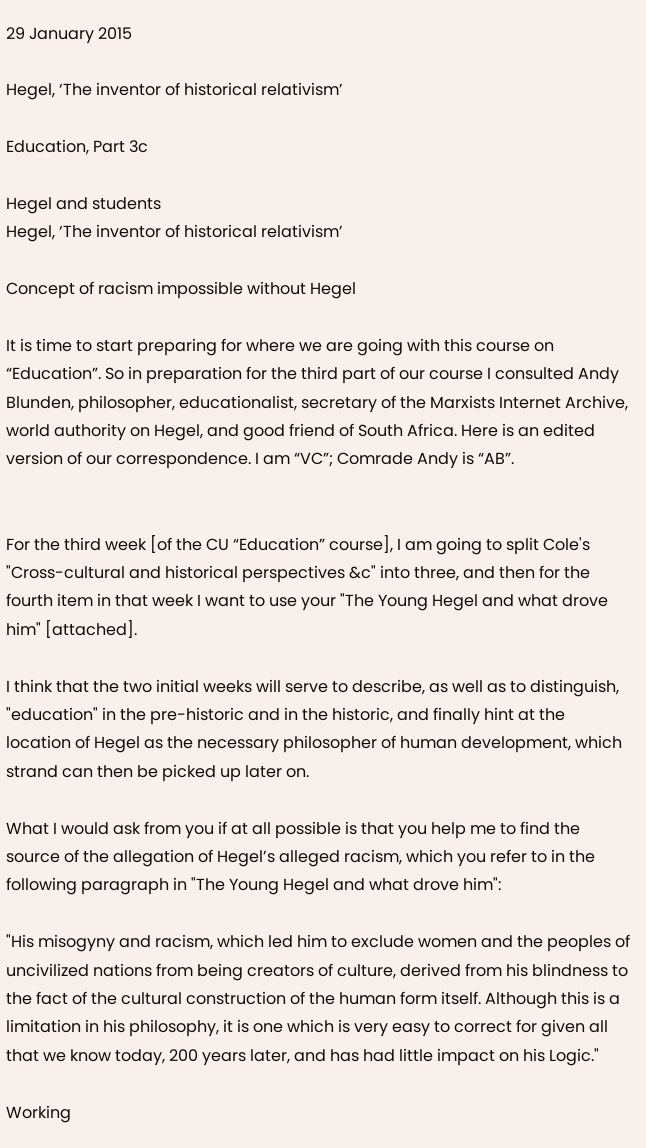29 January 2015

Hegel, ‘The inventor of historical relativism’

Education, Part 3c

Hegel and students
Hegel, ‘The inventor of historical relativism’

Concept of racism impossible without Hegel

It is time to start preparing for where we are going with this course on “Education”. So in preparation for the third part of our course I consulted Andy Blunden, philosopher, educationalist, secretary of the Marxists Internet Archive, world authority on Hegel, and good friend of South Africa. Here is an edited version of our correspondence. I am “VC”; Comrade Andy is “AB”.


For the third week [of the CU “Education” course], I am going to split Cole's "Cross-cultural and historical perspectives &c" into three, and then for the fourth item in that week I want to use your "The Young Hegel and what drove him" [attached].

I think that the two initial weeks will serve to describe, as well as to distinguish, "education" in the pre-historic and in the historic, and finally hint at the location of Hegel as the necessary philosopher of human development, which strand can then be picked up later on.

What I would ask from you if at all possible is that you help me to find the source of the allegation of Hegel’s alleged racism, which you refer to in the following paragraph in "The Young Hegel and what drove him":

"His misogyny and racism, which led him to exclude women and the peoples of uncivilized nations from being creators of culture, derived from his blindness to the fact of the cultural construction of the human form itself. Although this is a limitation in his philosophy, it is one which is very easy to correct for given all that we know today, 200 years later, and has had little impact on his Logic."

Working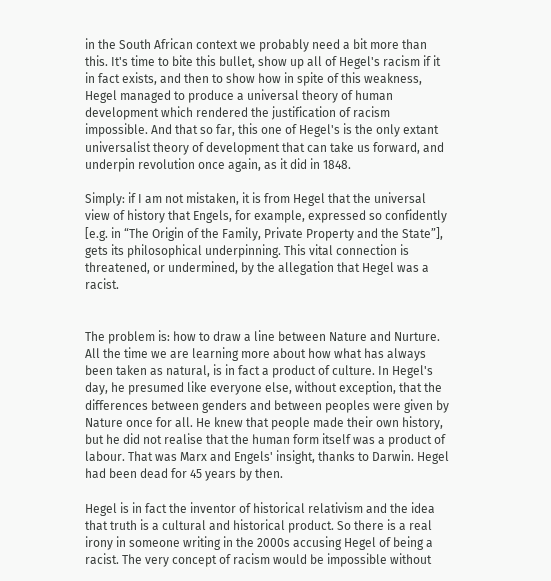in the South African context we probably need a bit more than this. It's time to bite this bullet, show up all of Hegel's racism if it in fact exists, and then to show how in spite of this weakness, Hegel managed to produce a universal theory of human development which rendered the justification of racism impossible. And that so far, this one of Hegel's is the only extant universalist theory of development that can take us forward, and underpin revolution once again, as it did in 1848.

Simply: if I am not mistaken, it is from Hegel that the universal view of history that Engels, for example, expressed so confidently [e.g. in “The Origin of the Family, Private Property and the State”], gets its philosophical underpinning. This vital connection is threatened, or undermined, by the allegation that Hegel was a racist.


The problem is: how to draw a line between Nature and Nurture. All the time we are learning more about how what has always been taken as natural, is in fact a product of culture. In Hegel's day, he presumed like everyone else, without exception, that the differences between genders and between peoples were given by Nature once for all. He knew that people made their own history, but he did not realise that the human form itself was a product of labour. That was Marx and Engels' insight, thanks to Darwin. Hegel had been dead for 45 years by then.

Hegel is in fact the inventor of historical relativism and the idea that truth is a cultural and historical product. So there is a real irony in someone writing in the 2000s accusing Hegel of being a racist. The very concept of racism would be impossible without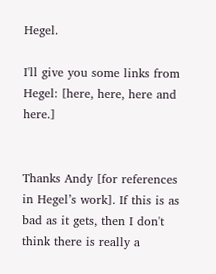Hegel.

I'll give you some links from Hegel: [here, here, here and here.]


Thanks Andy [for references in Hegel’s work]. If this is as bad as it gets, then I don't think there is really a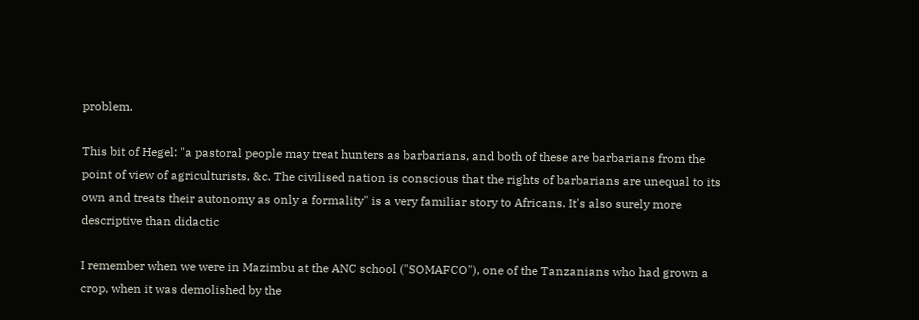problem.

This bit of Hegel: "a pastoral people may treat hunters as barbarians, and both of these are barbarians from the point of view of agriculturists, &c. The civilised nation is conscious that the rights of barbarians are unequal to its own and treats their autonomy as only a formality" is a very familiar story to Africans. It's also surely more descriptive than didactic

I remember when we were in Mazimbu at the ANC school ("SOMAFCO"), one of the Tanzanians who had grown a crop, when it was demolished by the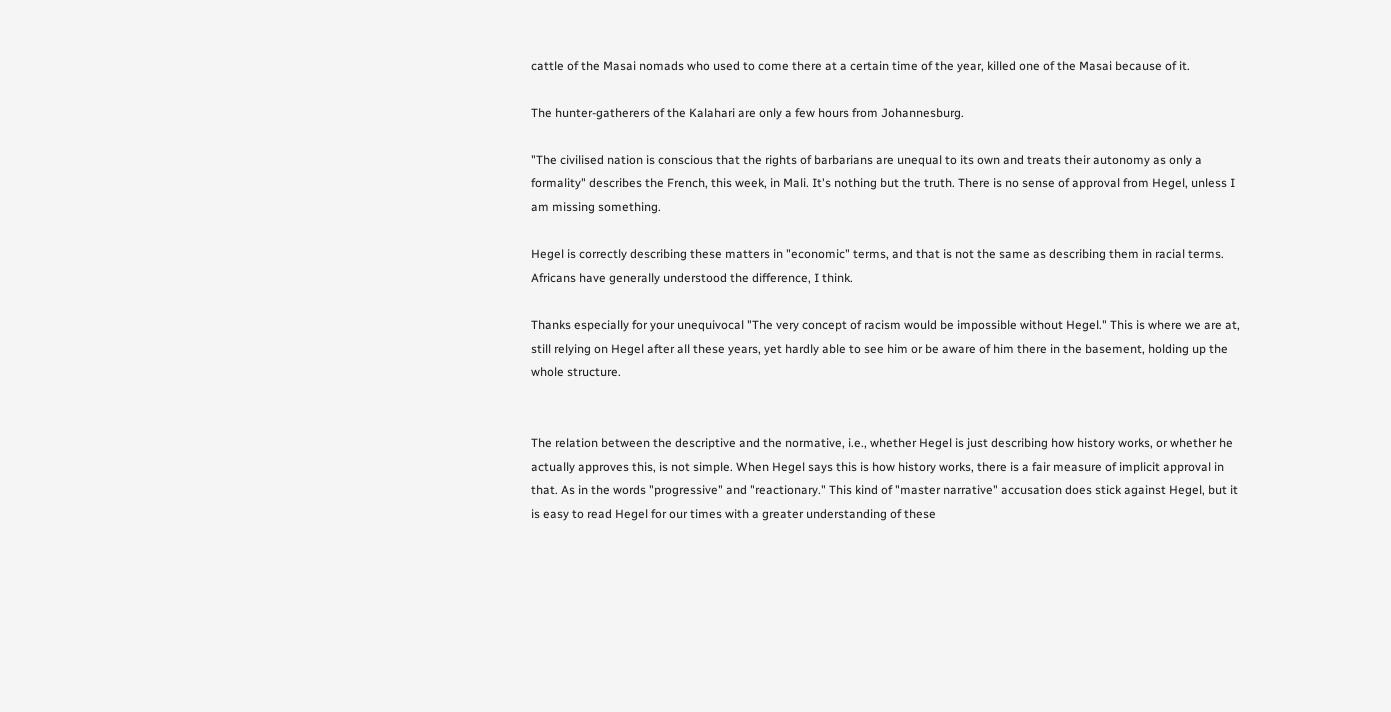cattle of the Masai nomads who used to come there at a certain time of the year, killed one of the Masai because of it.

The hunter-gatherers of the Kalahari are only a few hours from Johannesburg.

"The civilised nation is conscious that the rights of barbarians are unequal to its own and treats their autonomy as only a formality" describes the French, this week, in Mali. It's nothing but the truth. There is no sense of approval from Hegel, unless I am missing something.

Hegel is correctly describing these matters in "economic" terms, and that is not the same as describing them in racial terms. Africans have generally understood the difference, I think.

Thanks especially for your unequivocal "The very concept of racism would be impossible without Hegel." This is where we are at, still relying on Hegel after all these years, yet hardly able to see him or be aware of him there in the basement, holding up the whole structure.


The relation between the descriptive and the normative, i.e., whether Hegel is just describing how history works, or whether he actually approves this, is not simple. When Hegel says this is how history works, there is a fair measure of implicit approval in that. As in the words "progressive" and "reactionary." This kind of "master narrative" accusation does stick against Hegel, but it is easy to read Hegel for our times with a greater understanding of these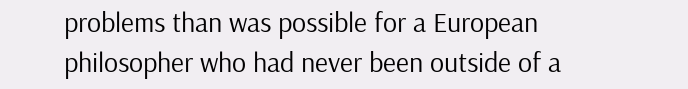problems than was possible for a European philosopher who had never been outside of a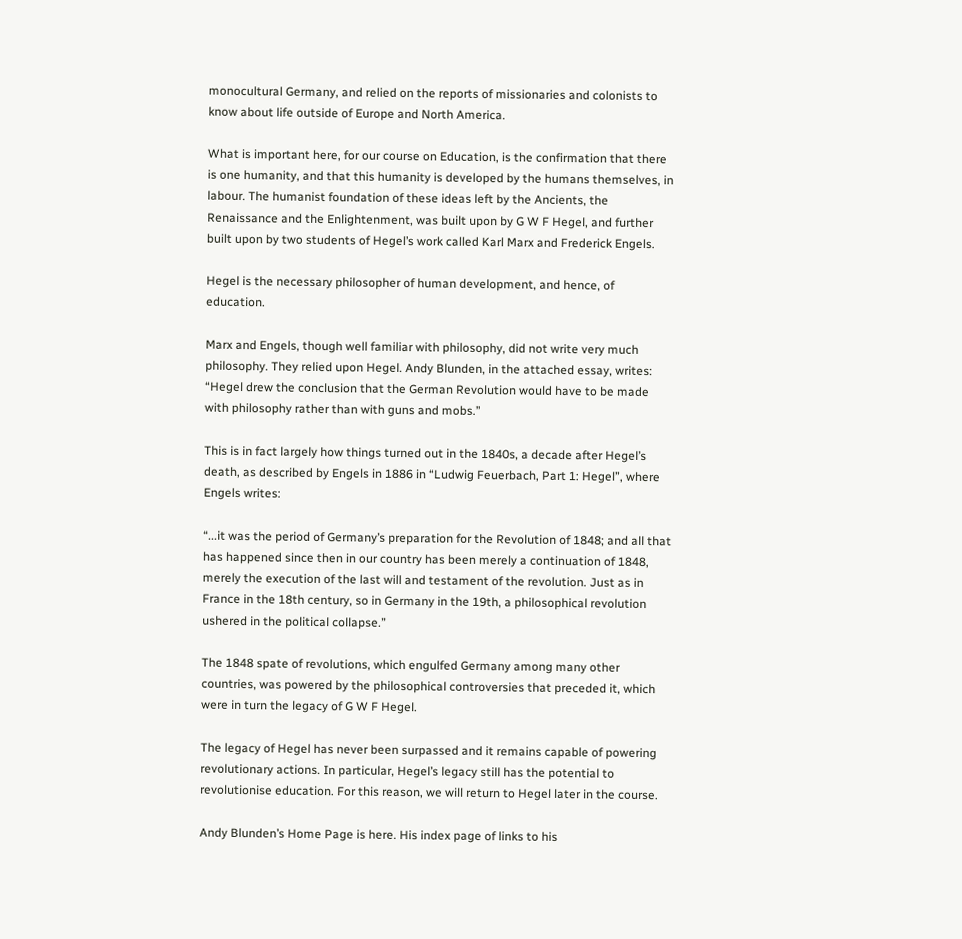monocultural Germany, and relied on the reports of missionaries and colonists to know about life outside of Europe and North America.

What is important here, for our course on Education, is the confirmation that there is one humanity, and that this humanity is developed by the humans themselves, in labour. The humanist foundation of these ideas left by the Ancients, the Renaissance and the Enlightenment, was built upon by G W F Hegel, and further built upon by two students of Hegel’s work called Karl Marx and Frederick Engels.

Hegel is the necessary philosopher of human development, and hence, of education.

Marx and Engels, though well familiar with philosophy, did not write very much philosophy. They relied upon Hegel. Andy Blunden, in the attached essay, writes: “Hegel drew the conclusion that the German Revolution would have to be made with philosophy rather than with guns and mobs.”

This is in fact largely how things turned out in the 1840s, a decade after Hegel’s death, as described by Engels in 1886 in “Ludwig Feuerbach, Part 1: Hegel”, where Engels writes:

“...it was the period of Germany’s preparation for the Revolution of 1848; and all that has happened since then in our country has been merely a continuation of 1848, merely the execution of the last will and testament of the revolution. Just as in France in the 18th century, so in Germany in the 19th, a philosophical revolution ushered in the political collapse.”

The 1848 spate of revolutions, which engulfed Germany among many other countries, was powered by the philosophical controversies that preceded it, which were in turn the legacy of G W F Hegel.

The legacy of Hegel has never been surpassed and it remains capable of powering revolutionary actions. In particular, Hegel’s legacy still has the potential to revolutionise education. For this reason, we will return to Hegel later in the course.

Andy Blunden’s Home Page is here. His index page of links to his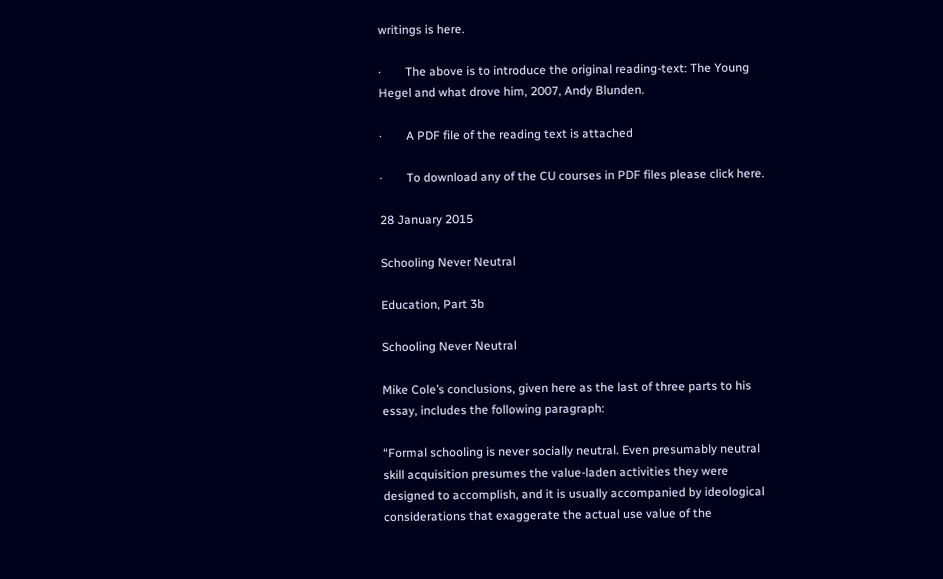writings is here.

·        The above is to introduce the original reading-text: The Young Hegel and what drove him, 2007, Andy Blunden.

·        A PDF file of the reading text is attached

·        To download any of the CU courses in PDF files please click here.

28 January 2015

Schooling Never Neutral

Education, Part 3b

Schooling Never Neutral

Mike Cole’s conclusions, given here as the last of three parts to his essay, includes the following paragraph:

“Formal schooling is never socially neutral. Even presumably neutral skill acquisition presumes the value-laden activities they were designed to accomplish, and it is usually accompanied by ideological considerations that exaggerate the actual use value of the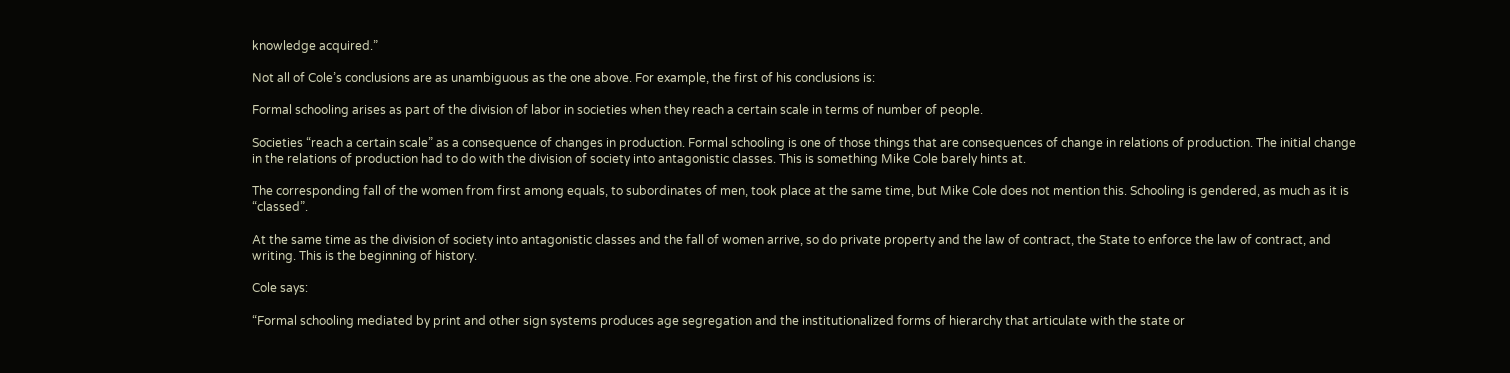knowledge acquired.”

Not all of Cole’s conclusions are as unambiguous as the one above. For example, the first of his conclusions is:

Formal schooling arises as part of the division of labor in societies when they reach a certain scale in terms of number of people.

Societies “reach a certain scale” as a consequence of changes in production. Formal schooling is one of those things that are consequences of change in relations of production. The initial change in the relations of production had to do with the division of society into antagonistic classes. This is something Mike Cole barely hints at.

The corresponding fall of the women from first among equals, to subordinates of men, took place at the same time, but Mike Cole does not mention this. Schooling is gendered, as much as it is “classed”.

At the same time as the division of society into antagonistic classes and the fall of women arrive, so do private property and the law of contract, the State to enforce the law of contract, and writing. This is the beginning of history.

Cole says:

“Formal schooling mediated by print and other sign systems produces age segregation and the institutionalized forms of hierarchy that articulate with the state or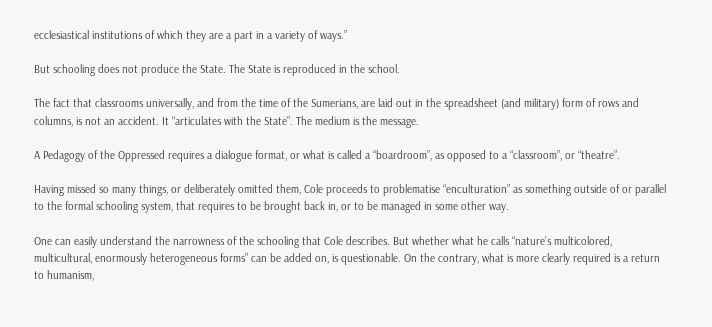ecclesiastical institutions of which they are a part in a variety of ways.”

But schooling does not produce the State. The State is reproduced in the school.

The fact that classrooms universally, and from the time of the Sumerians, are laid out in the spreadsheet (and military) form of rows and columns, is not an accident. It “articulates with the State”. The medium is the message.

A Pedagogy of the Oppressed requires a dialogue format, or what is called a “boardroom”, as opposed to a “classroom”, or “theatre”.

Having missed so many things, or deliberately omitted them, Cole proceeds to problematise “enculturation” as something outside of or parallel to the formal schooling system, that requires to be brought back in, or to be managed in some other way.

One can easily understand the narrowness of the schooling that Cole describes. But whether what he calls “nature’s multicolored, multicultural, enormously heterogeneous forms” can be added on, is questionable. On the contrary, what is more clearly required is a return to humanism,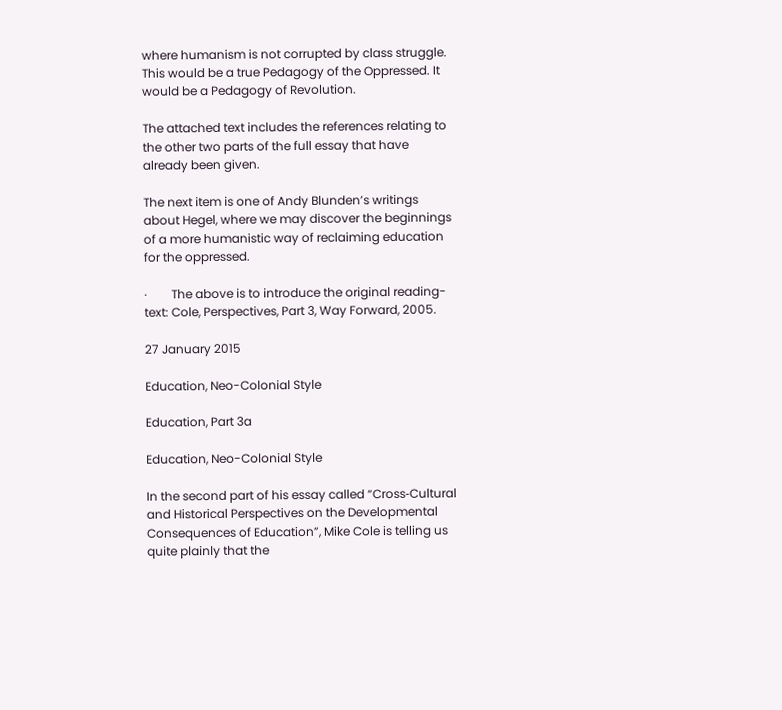where humanism is not corrupted by class struggle. This would be a true Pedagogy of the Oppressed. It would be a Pedagogy of Revolution.

The attached text includes the references relating to the other two parts of the full essay that have already been given.

The next item is one of Andy Blunden’s writings about Hegel, where we may discover the beginnings of a more humanistic way of reclaiming education for the oppressed.

·        The above is to introduce the original reading-text: Cole, Perspectives, Part 3, Way Forward, 2005.

27 January 2015

Education, Neo-Colonial Style

Education, Part 3a

Education, Neo-Colonial Style

In the second part of his essay called “Cross‐Cultural and Historical Perspectives on the Developmental Consequences of Education”, Mike Cole is telling us quite plainly that the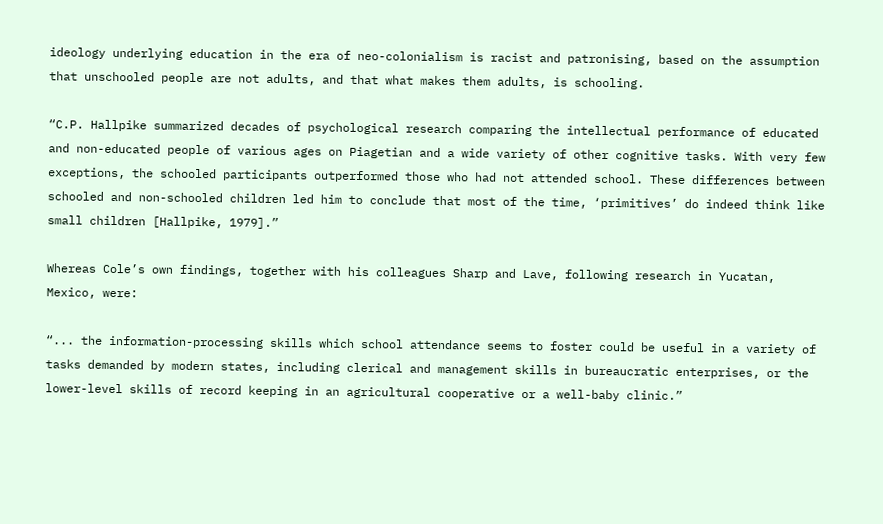ideology underlying education in the era of neo-colonialism is racist and patronising, based on the assumption that unschooled people are not adults, and that what makes them adults, is schooling.

“C.P. Hallpike summarized decades of psychological research comparing the intellectual performance of educated and non-educated people of various ages on Piagetian and a wide variety of other cognitive tasks. With very few exceptions, the schooled participants outperformed those who had not attended school. These differences between schooled and non-schooled children led him to conclude that most of the time, ‘primitives’ do indeed think like small children [Hallpike, 1979].”

Whereas Cole’s own findings, together with his colleagues Sharp and Lave, following research in Yucatan, Mexico, were:

“... the information-processing skills which school attendance seems to foster could be useful in a variety of tasks demanded by modern states, including clerical and management skills in bureaucratic enterprises, or the lower-level skills of record keeping in an agricultural cooperative or a well-baby clinic.”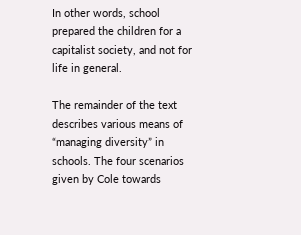In other words, school prepared the children for a capitalist society, and not for life in general.

The remainder of the text describes various means of “managing diversity” in schools. The four scenarios given by Cole towards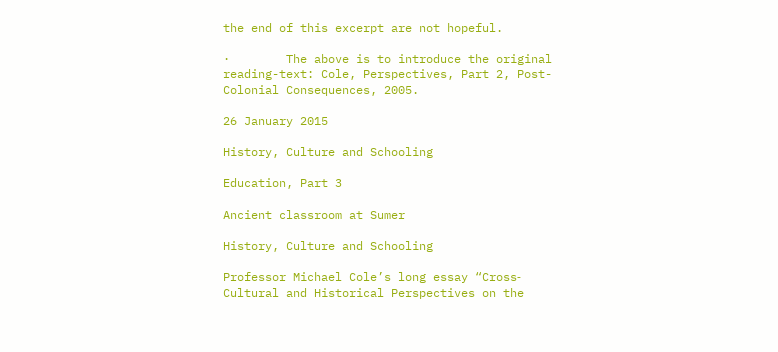the end of this excerpt are not hopeful.

·        The above is to introduce the original reading-text: Cole, Perspectives, Part 2, Post-Colonial Consequences, 2005.

26 January 2015

History, Culture and Schooling

Education, Part 3

Ancient classroom at Sumer

History, Culture and Schooling

Professor Michael Cole’s long essay “Cross‐Cultural and Historical Perspectives on the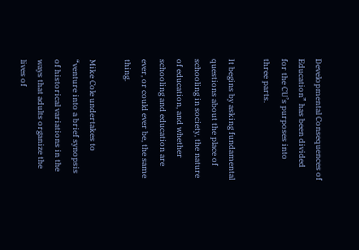Developmental Consequences of Education” has been divided for the CU’s purposes into three parts.

It begins by asking fundamental questions about the place of schooling in society, the nature of education, and whether schooling and education are ever, or could ever be, the same thing.

Mike Cole undertakes to “venture into a brief synopsis of historical variations in the ways that adults organize the lives of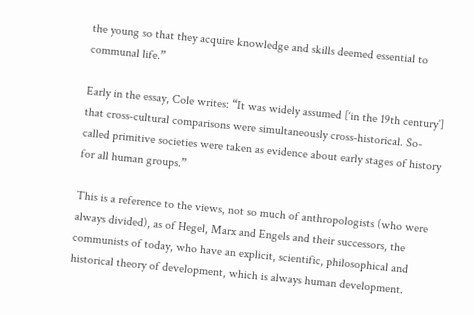the young so that they acquire knowledge and skills deemed essential to communal life.”

Early in the essay, Cole writes: “It was widely assumed [‘in the 19th century’] that cross‐cultural comparisons were simultaneously cross‐historical. So-called primitive societies were taken as evidence about early stages of history for all human groups.”

This is a reference to the views, not so much of anthropologists (who were always divided), as of Hegel, Marx and Engels and their successors, the communists of today, who have an explicit, scientific, philosophical and historical theory of development, which is always human development.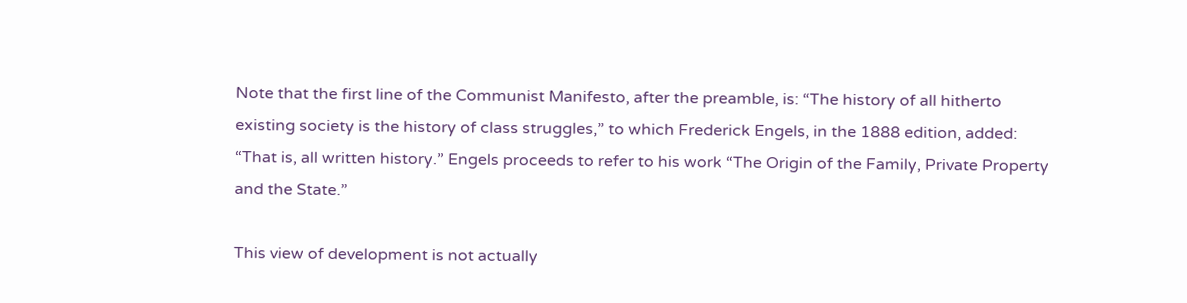Note that the first line of the Communist Manifesto, after the preamble, is: “The history of all hitherto existing society is the history of class struggles,” to which Frederick Engels, in the 1888 edition, added: “That is, all written history.” Engels proceeds to refer to his work “The Origin of the Family, Private Property and the State.”

This view of development is not actually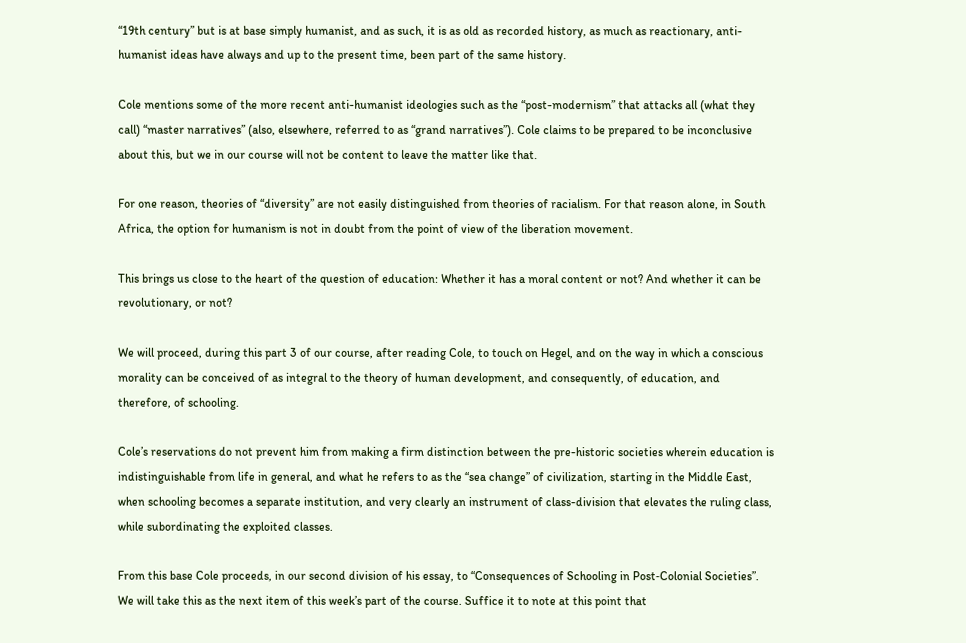“19th century” but is at base simply humanist, and as such, it is as old as recorded history, as much as reactionary, anti-humanist ideas have always and up to the present time, been part of the same history.

Cole mentions some of the more recent anti-humanist ideologies such as the “post-modernism” that attacks all (what they call) “master narratives” (also, elsewhere, referred to as “grand narratives”). Cole claims to be prepared to be inconclusive about this, but we in our course will not be content to leave the matter like that.

For one reason, theories of “diversity” are not easily distinguished from theories of racialism. For that reason alone, in South Africa, the option for humanism is not in doubt from the point of view of the liberation movement.

This brings us close to the heart of the question of education: Whether it has a moral content or not? And whether it can be revolutionary, or not?

We will proceed, during this part 3 of our course, after reading Cole, to touch on Hegel, and on the way in which a conscious morality can be conceived of as integral to the theory of human development, and consequently, of education, and therefore, of schooling.

Cole’s reservations do not prevent him from making a firm distinction between the pre-historic societies wherein education is indistinguishable from life in general, and what he refers to as the “sea change” of civilization, starting in the Middle East, when schooling becomes a separate institution, and very clearly an instrument of class-division that elevates the ruling class, while subordinating the exploited classes.

From this base Cole proceeds, in our second division of his essay, to “Consequences of Schooling in Post‐Colonial Societies”. We will take this as the next item of this week’s part of the course. Suffice it to note at this point that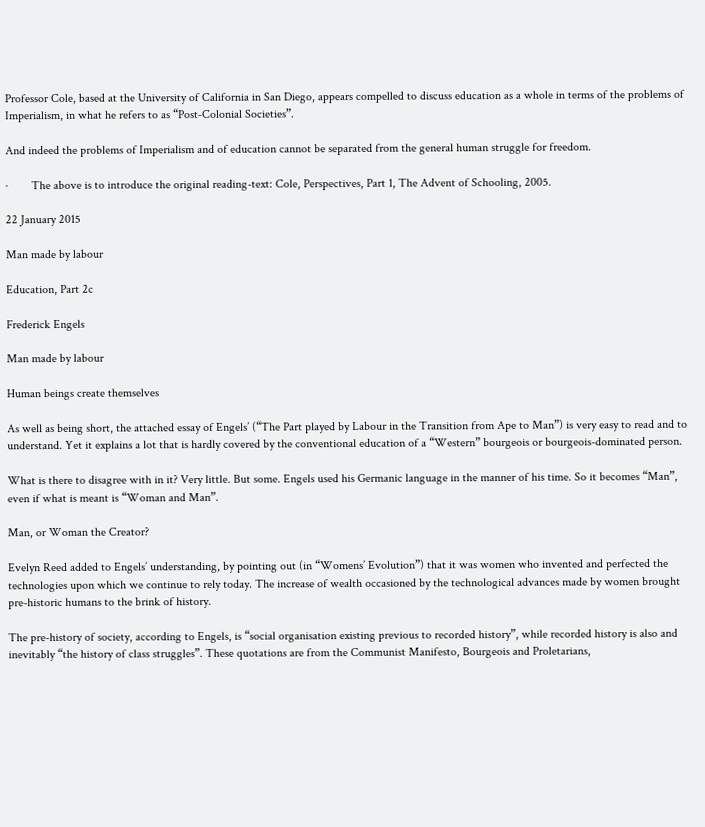Professor Cole, based at the University of California in San Diego, appears compelled to discuss education as a whole in terms of the problems of Imperialism, in what he refers to as “Post‐Colonial Societies”.

And indeed the problems of Imperialism and of education cannot be separated from the general human struggle for freedom.

·        The above is to introduce the original reading-text: Cole, Perspectives, Part 1, The Advent of Schooling, 2005.

22 January 2015

Man made by labour

Education, Part 2c

Frederick Engels

Man made by labour

Human beings create themselves

As well as being short, the attached essay of Engels’ (“The Part played by Labour in the Transition from Ape to Man”) is very easy to read and to understand. Yet it explains a lot that is hardly covered by the conventional education of a “Western” bourgeois or bourgeois-dominated person.

What is there to disagree with in it? Very little. But some. Engels used his Germanic language in the manner of his time. So it becomes “Man”, even if what is meant is “Woman and Man”.

Man, or Woman the Creator?

Evelyn Reed added to Engels’ understanding, by pointing out (in “Womens’ Evolution”) that it was women who invented and perfected the technologies upon which we continue to rely today. The increase of wealth occasioned by the technological advances made by women brought pre-historic humans to the brink of history.

The pre-history of society, according to Engels, is “social organisation existing previous to recorded history”, while recorded history is also and inevitably “the history of class struggles”. These quotations are from the Communist Manifesto, Bourgeois and Proletarians,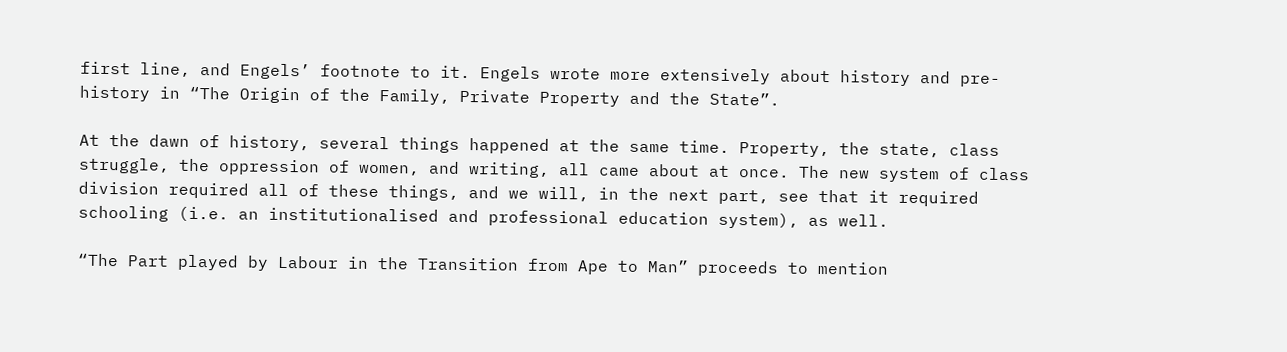first line, and Engels’ footnote to it. Engels wrote more extensively about history and pre-history in “The Origin of the Family, Private Property and the State”.

At the dawn of history, several things happened at the same time. Property, the state, class struggle, the oppression of women, and writing, all came about at once. The new system of class division required all of these things, and we will, in the next part, see that it required schooling (i.e. an institutionalised and professional education system), as well.

“The Part played by Labour in the Transition from Ape to Man” proceeds to mention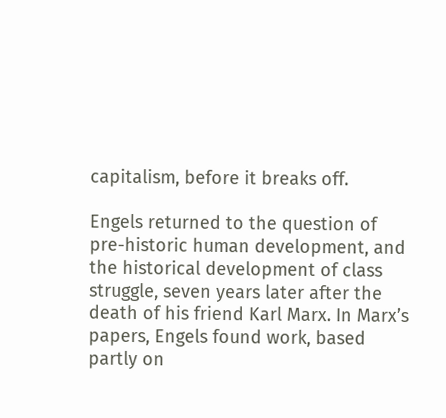capitalism, before it breaks off.

Engels returned to the question of pre-historic human development, and the historical development of class struggle, seven years later after the death of his friend Karl Marx. In Marx’s papers, Engels found work, based partly on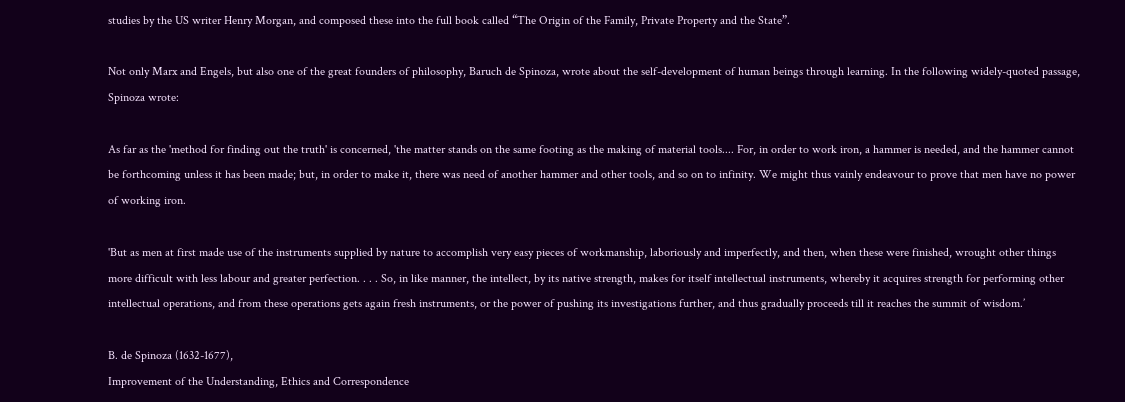studies by the US writer Henry Morgan, and composed these into the full book called “The Origin of the Family, Private Property and the State”.

Not only Marx and Engels, but also one of the great founders of philosophy, Baruch de Spinoza, wrote about the self-development of human beings through learning. In the following widely-quoted passage, Spinoza wrote:

As far as the 'method for finding out the truth' is concerned, 'the matter stands on the same footing as the making of material tools.... For, in order to work iron, a hammer is needed, and the hammer cannot be forthcoming unless it has been made; but, in order to make it, there was need of another hammer and other tools, and so on to infinity. We might thus vainly endeavour to prove that men have no power of working iron.

'But as men at first made use of the instruments supplied by nature to accomplish very easy pieces of workmanship, laboriously and imperfectly, and then, when these were finished, wrought other things more difficult with less labour and greater perfection. . . . So, in like manner, the intellect, by its native strength, makes for itself intellectual instruments, whereby it acquires strength for performing other intellectual operations, and from these operations gets again fresh instruments, or the power of pushing its investigations further, and thus gradually proceeds till it reaches the summit of wisdom.’

B. de Spinoza (1632-1677),
Improvement of the Understanding, Ethics and Correspondence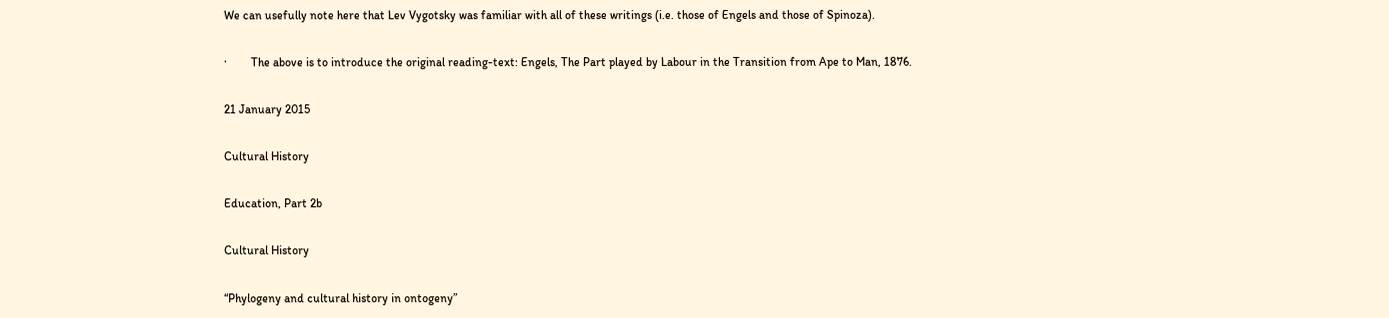We can usefully note here that Lev Vygotsky was familiar with all of these writings (i.e. those of Engels and those of Spinoza).

·        The above is to introduce the original reading-text: Engels, The Part played by Labour in the Transition from Ape to Man, 1876.

21 January 2015

Cultural History

Education, Part 2b

Cultural History

“Phylogeny and cultural history in ontogeny”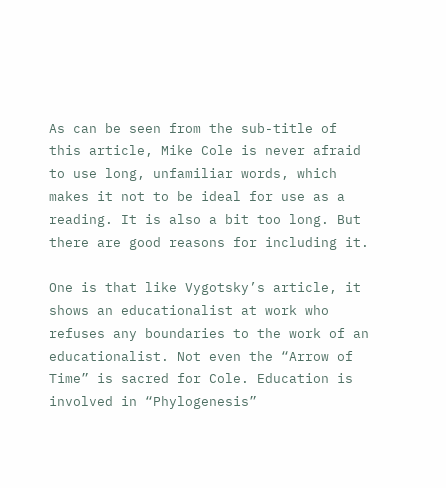As can be seen from the sub-title of this article, Mike Cole is never afraid to use long, unfamiliar words, which makes it not to be ideal for use as a reading. It is also a bit too long. But there are good reasons for including it.

One is that like Vygotsky’s article, it shows an educationalist at work who refuses any boundaries to the work of an educationalist. Not even the “Arrow of Time” is sacred for Cole. Education is involved in “Phylogenesis”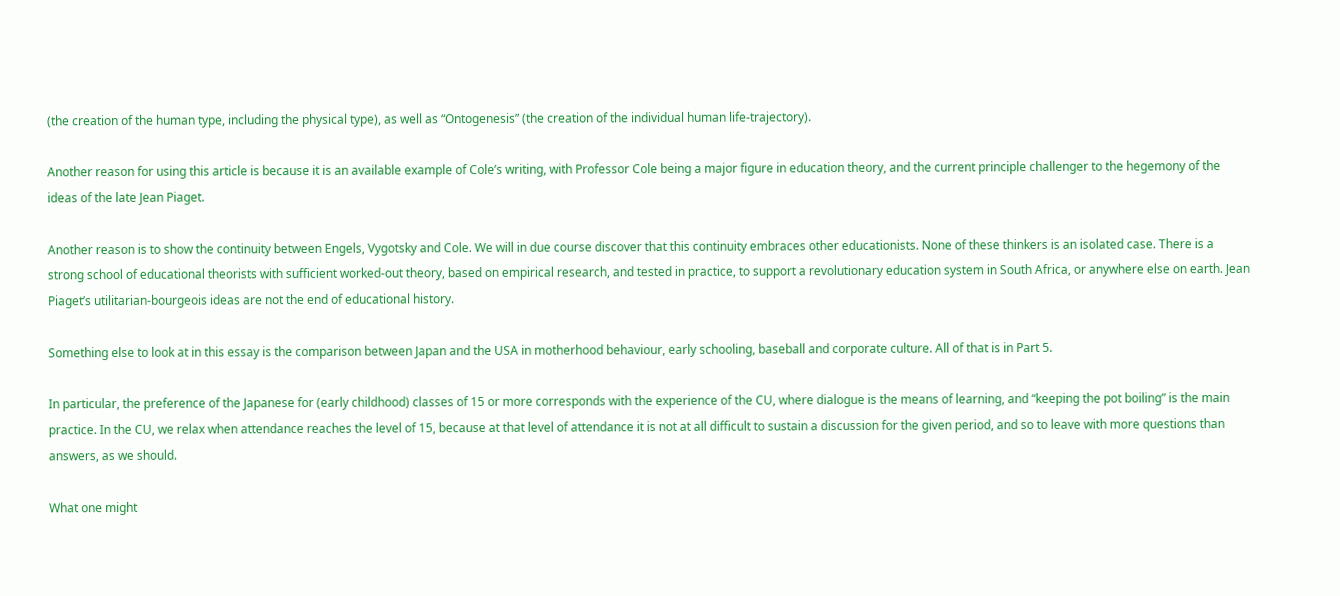(the creation of the human type, including the physical type), as well as “Ontogenesis” (the creation of the individual human life-trajectory).

Another reason for using this article is because it is an available example of Cole’s writing, with Professor Cole being a major figure in education theory, and the current principle challenger to the hegemony of the ideas of the late Jean Piaget.

Another reason is to show the continuity between Engels, Vygotsky and Cole. We will in due course discover that this continuity embraces other educationists. None of these thinkers is an isolated case. There is a strong school of educational theorists with sufficient worked-out theory, based on empirical research, and tested in practice, to support a revolutionary education system in South Africa, or anywhere else on earth. Jean Piaget’s utilitarian-bourgeois ideas are not the end of educational history.

Something else to look at in this essay is the comparison between Japan and the USA in motherhood behaviour, early schooling, baseball and corporate culture. All of that is in Part 5.

In particular, the preference of the Japanese for (early childhood) classes of 15 or more corresponds with the experience of the CU, where dialogue is the means of learning, and “keeping the pot boiling” is the main practice. In the CU, we relax when attendance reaches the level of 15, because at that level of attendance it is not at all difficult to sustain a discussion for the given period, and so to leave with more questions than answers, as we should.

What one might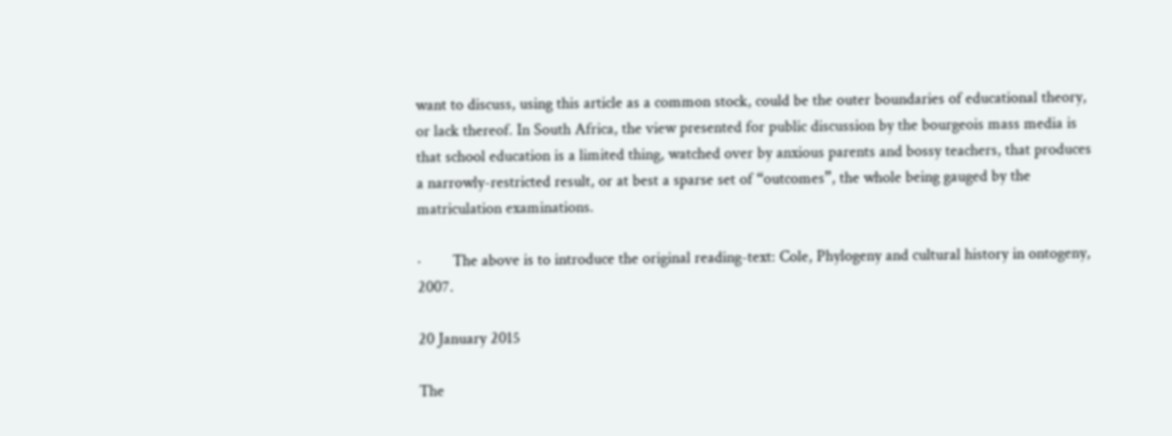want to discuss, using this article as a common stock, could be the outer boundaries of educational theory, or lack thereof. In South Africa, the view presented for public discussion by the bourgeois mass media is that school education is a limited thing, watched over by anxious parents and bossy teachers, that produces a narrowly-restricted result, or at best a sparse set of “outcomes”, the whole being gauged by the matriculation examinations.

·        The above is to introduce the original reading-text: Cole, Phylogeny and cultural history in ontogeny, 2007.

20 January 2015

The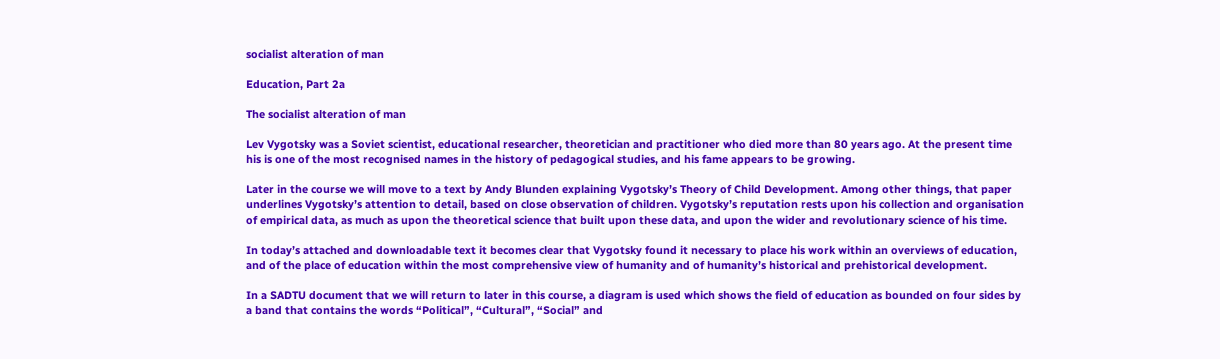socialist alteration of man

Education, Part 2a

The socialist alteration of man

Lev Vygotsky was a Soviet scientist, educational researcher, theoretician and practitioner who died more than 80 years ago. At the present time his is one of the most recognised names in the history of pedagogical studies, and his fame appears to be growing.

Later in the course we will move to a text by Andy Blunden explaining Vygotsky’s Theory of Child Development. Among other things, that paper underlines Vygotsky’s attention to detail, based on close observation of children. Vygotsky’s reputation rests upon his collection and organisation of empirical data, as much as upon the theoretical science that built upon these data, and upon the wider and revolutionary science of his time.

In today’s attached and downloadable text it becomes clear that Vygotsky found it necessary to place his work within an overviews of education, and of the place of education within the most comprehensive view of humanity and of humanity’s historical and prehistorical development.

In a SADTU document that we will return to later in this course, a diagram is used which shows the field of education as bounded on four sides by a band that contains the words “Political”, “Cultural”, “Social” and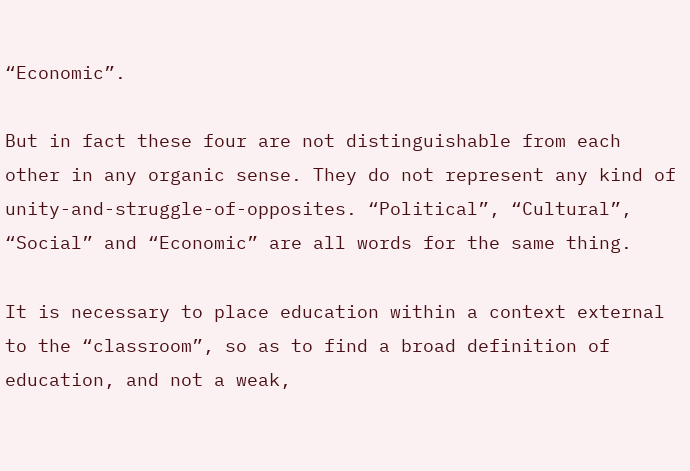“Economic”.

But in fact these four are not distinguishable from each other in any organic sense. They do not represent any kind of unity-and-struggle-of-opposites. “Political”, “Cultural”, “Social” and “Economic” are all words for the same thing.

It is necessary to place education within a context external to the “classroom”, so as to find a broad definition of education, and not a weak,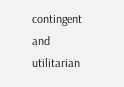contingent and utilitarian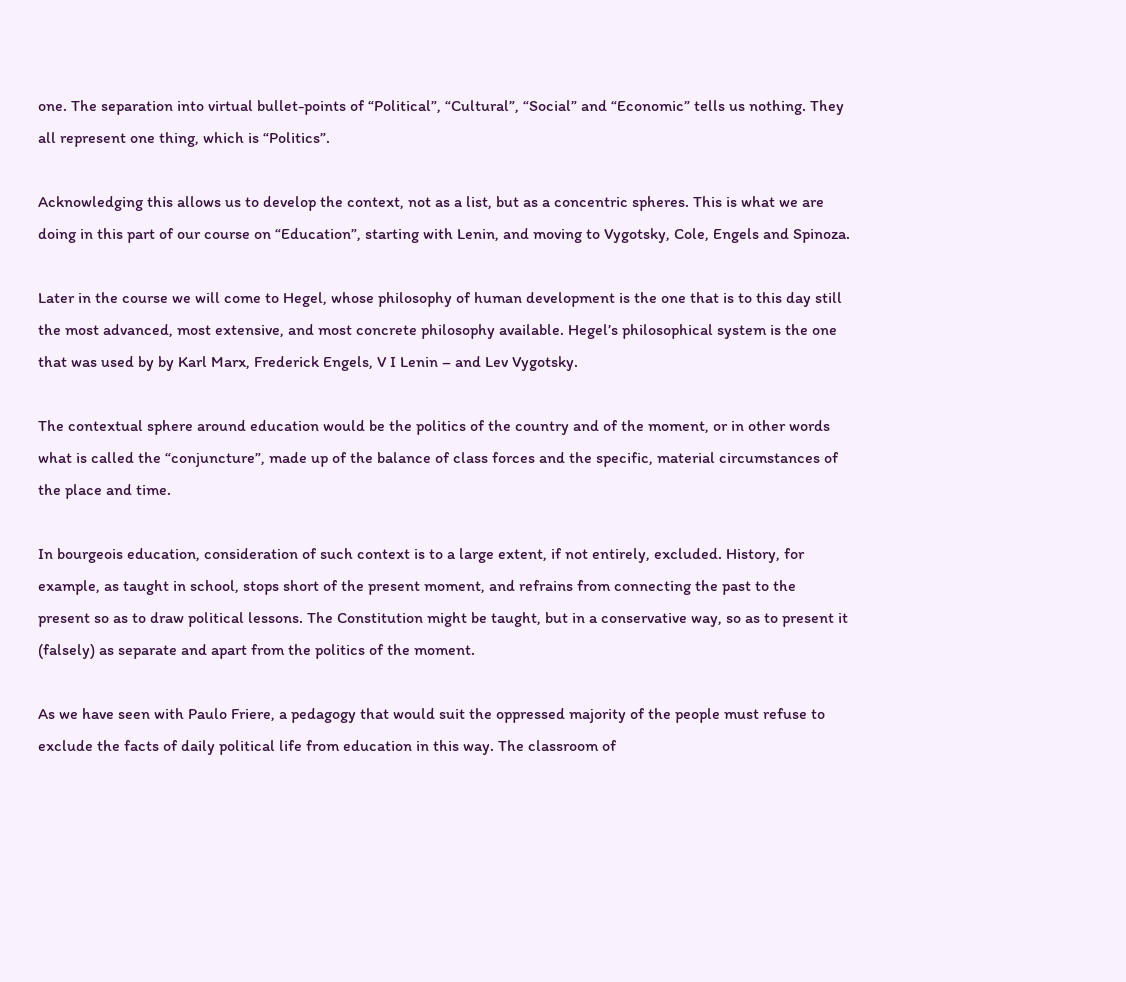one. The separation into virtual bullet-points of “Political”, “Cultural”, “Social” and “Economic” tells us nothing. They all represent one thing, which is “Politics”.

Acknowledging this allows us to develop the context, not as a list, but as a concentric spheres. This is what we are doing in this part of our course on “Education”, starting with Lenin, and moving to Vygotsky, Cole, Engels and Spinoza.

Later in the course we will come to Hegel, whose philosophy of human development is the one that is to this day still the most advanced, most extensive, and most concrete philosophy available. Hegel’s philosophical system is the one that was used by by Karl Marx, Frederick Engels, V I Lenin – and Lev Vygotsky.

The contextual sphere around education would be the politics of the country and of the moment, or in other words what is called the “conjuncture”, made up of the balance of class forces and the specific, material circumstances of the place and time.

In bourgeois education, consideration of such context is to a large extent, if not entirely, excluded. History, for example, as taught in school, stops short of the present moment, and refrains from connecting the past to the present so as to draw political lessons. The Constitution might be taught, but in a conservative way, so as to present it (falsely) as separate and apart from the politics of the moment.

As we have seen with Paulo Friere, a pedagogy that would suit the oppressed majority of the people must refuse to exclude the facts of daily political life from education in this way. The classroom of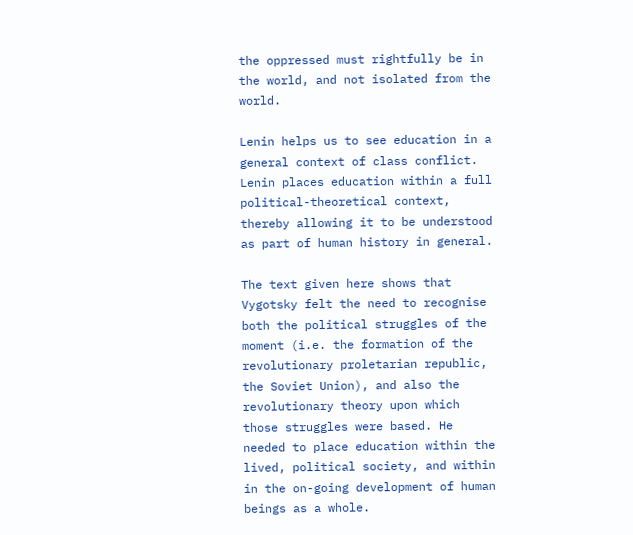the oppressed must rightfully be in the world, and not isolated from the world.

Lenin helps us to see education in a general context of class conflict. Lenin places education within a full political-theoretical context, thereby allowing it to be understood as part of human history in general.

The text given here shows that Vygotsky felt the need to recognise both the political struggles of the moment (i.e. the formation of the revolutionary proletarian republic, the Soviet Union), and also the revolutionary theory upon which those struggles were based. He needed to place education within the lived, political society, and within in the on-going development of human beings as a whole.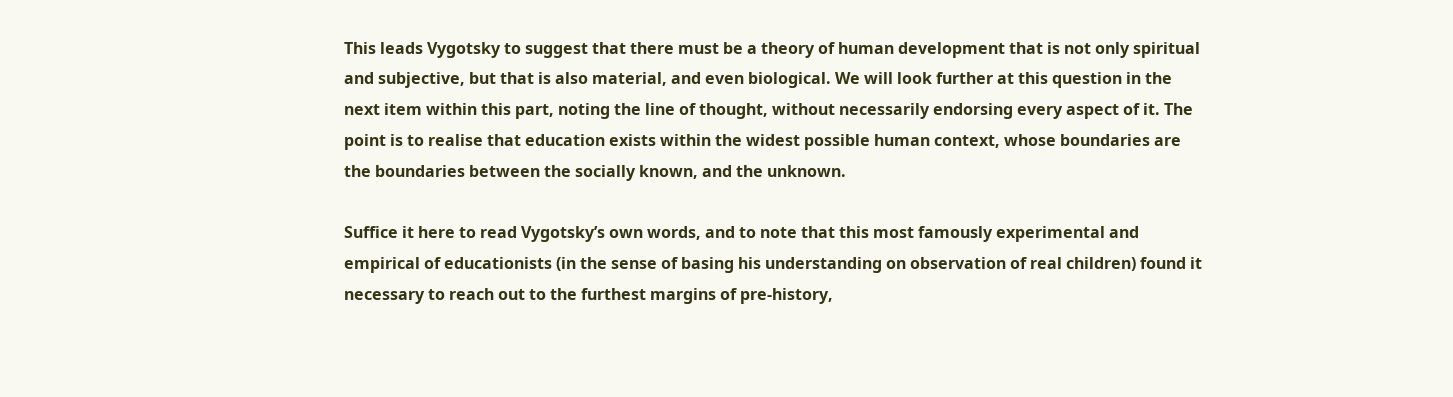This leads Vygotsky to suggest that there must be a theory of human development that is not only spiritual and subjective, but that is also material, and even biological. We will look further at this question in the next item within this part, noting the line of thought, without necessarily endorsing every aspect of it. The point is to realise that education exists within the widest possible human context, whose boundaries are the boundaries between the socially known, and the unknown.

Suffice it here to read Vygotsky’s own words, and to note that this most famously experimental and empirical of educationists (in the sense of basing his understanding on observation of real children) found it necessary to reach out to the furthest margins of pre-history,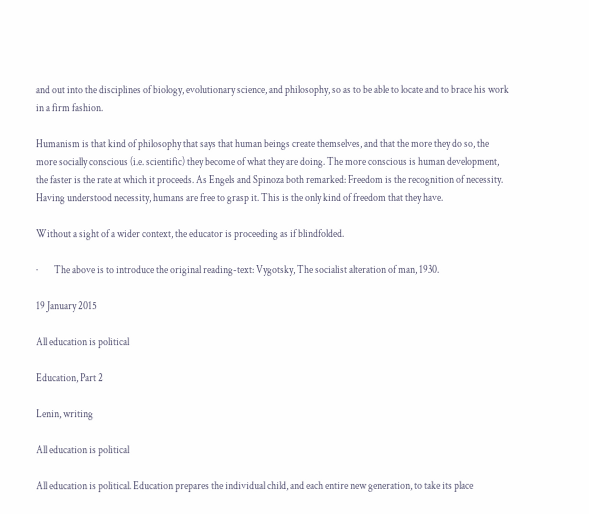and out into the disciplines of biology, evolutionary science, and philosophy, so as to be able to locate and to brace his work in a firm fashion.

Humanism is that kind of philosophy that says that human beings create themselves, and that the more they do so, the more socially conscious (i.e. scientific) they become of what they are doing. The more conscious is human development, the faster is the rate at which it proceeds. As Engels and Spinoza both remarked: Freedom is the recognition of necessity. Having understood necessity, humans are free to grasp it. This is the only kind of freedom that they have.

Without a sight of a wider context, the educator is proceeding as if blindfolded.

·        The above is to introduce the original reading-text: Vygotsky, The socialist alteration of man, 1930.

19 January 2015

All education is political

Education, Part 2

Lenin, writing

All education is political

All education is political. Education prepares the individual child, and each entire new generation, to take its place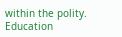within the polity. Education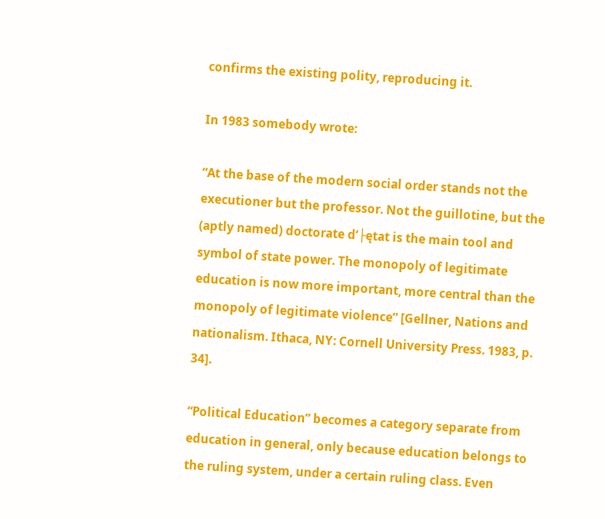confirms the existing polity, reproducing it.

In 1983 somebody wrote:

“At the base of the modern social order stands not the executioner but the professor. Not the guillotine, but the (aptly named) doctorate d’├ętat is the main tool and symbol of state power. The monopoly of legitimate education is now more important, more central than the monopoly of legitimate violence” [Gellner, Nations and nationalism. Ithaca, NY: Cornell University Press. 1983, p. 34].

“Political Education” becomes a category separate from education in general, only because education belongs to the ruling system, under a certain ruling class. Even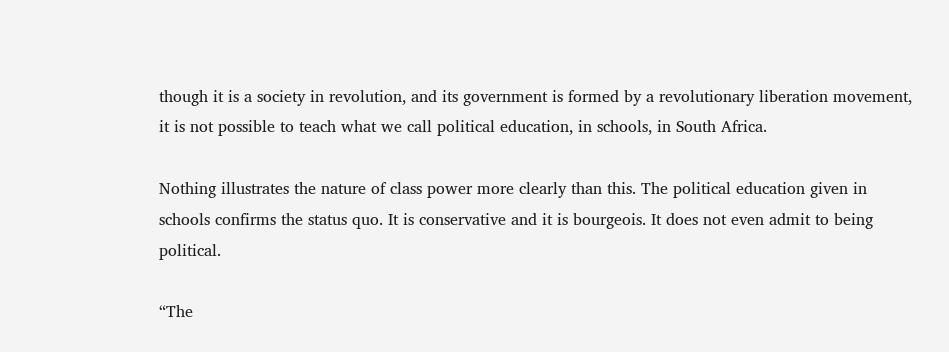though it is a society in revolution, and its government is formed by a revolutionary liberation movement, it is not possible to teach what we call political education, in schools, in South Africa.

Nothing illustrates the nature of class power more clearly than this. The political education given in schools confirms the status quo. It is conservative and it is bourgeois. It does not even admit to being political.

“The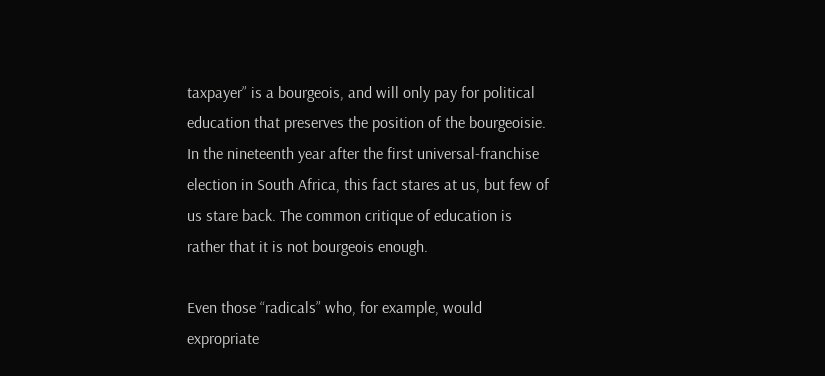taxpayer” is a bourgeois, and will only pay for political education that preserves the position of the bourgeoisie. In the nineteenth year after the first universal-franchise election in South Africa, this fact stares at us, but few of us stare back. The common critique of education is rather that it is not bourgeois enough.

Even those “radicals” who, for example, would expropriate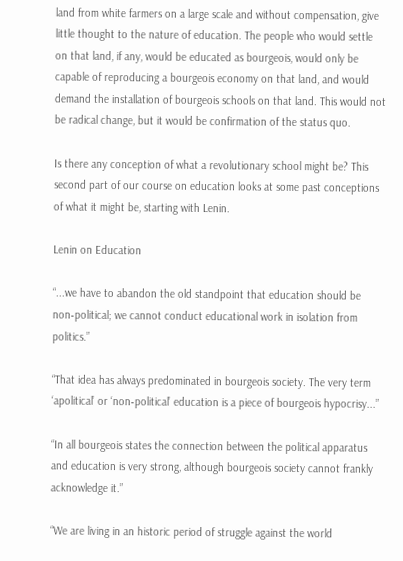land from white farmers on a large scale and without compensation, give little thought to the nature of education. The people who would settle on that land, if any, would be educated as bourgeois, would only be capable of reproducing a bourgeois economy on that land, and would demand the installation of bourgeois schools on that land. This would not be radical change, but it would be confirmation of the status quo.

Is there any conception of what a revolutionary school might be? This second part of our course on education looks at some past conceptions of what it might be, starting with Lenin.

Lenin on Education

“...we have to abandon the old standpoint that education should be non‐political; we cannot conduct educational work in isolation from politics.”

“That idea has always predominated in bourgeois society. The very term ‘apolitical’ or ‘non‐political’ education is a piece of bourgeois hypocrisy...”

“In all bourgeois states the connection between the political apparatus and education is very strong, although bourgeois society cannot frankly acknowledge it.”

“We are living in an historic period of struggle against the world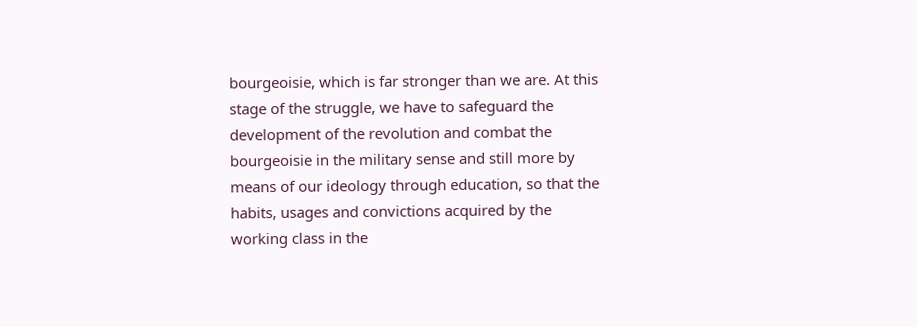bourgeoisie, which is far stronger than we are. At this stage of the struggle, we have to safeguard the development of the revolution and combat the bourgeoisie in the military sense and still more by means of our ideology through education, so that the habits, usages and convictions acquired by the working class in the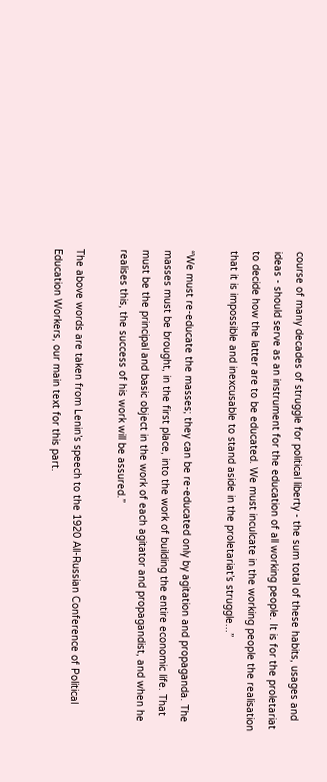course of many decades of struggle for political liberty ‐ the sum total of these habits, usages and ideas - should serve as an instrument for the education of all working people. It is for the proletariat to decide how the latter are to be educated. We must inculcate in the working people the realisation that it is impossible and inexcusable to stand aside in the proletariat’s struggle...”

“We must re‐educate the masses; they can be re‐educated only by agitation and propaganda. The masses must be brought, in the first place, into the work of building the entire economic life. That must be the principal and basic object in the work of each agitator and propagandist, and when he realises this, the success of his work will be assured.”

The above words are taken from Lenin’s speech to the 1920 All-Russian Conference of Political Education Workers, our main text for this part.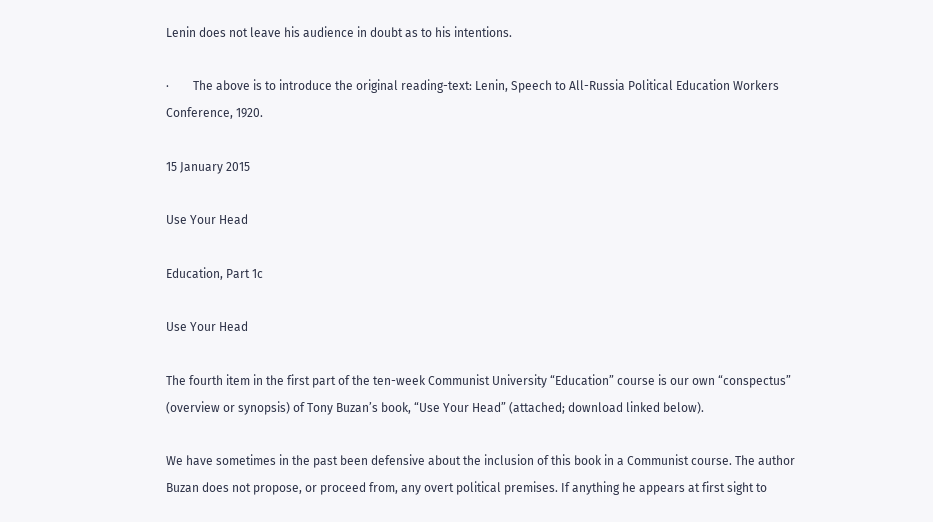Lenin does not leave his audience in doubt as to his intentions.

·        The above is to introduce the original reading-text: Lenin, Speech to All-Russia Political Education Workers Conference, 1920.

15 January 2015

Use Your Head

Education, Part 1c

Use Your Head

The fourth item in the first part of the ten-week Communist University “Education” course is our own “conspectus” (overview or synopsis) of Tony Buzan’s book, “Use Your Head” (attached; download linked below).

We have sometimes in the past been defensive about the inclusion of this book in a Communist course. The author Buzan does not propose, or proceed from, any overt political premises. If anything he appears at first sight to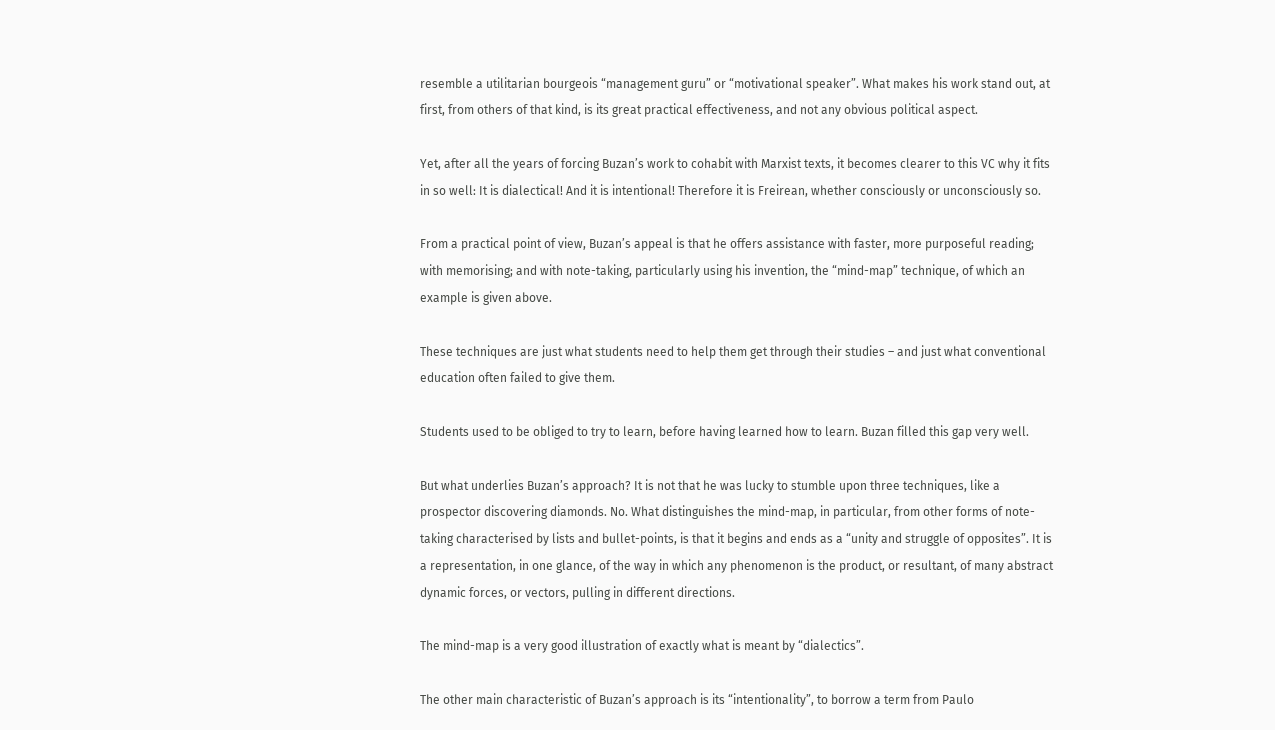resemble a utilitarian bourgeois “management guru” or “motivational speaker”. What makes his work stand out, at first, from others of that kind, is its great practical effectiveness, and not any obvious political aspect.

Yet, after all the years of forcing Buzan’s work to cohabit with Marxist texts, it becomes clearer to this VC why it fits in so well: It is dialectical! And it is intentional! Therefore it is Freirean, whether consciously or unconsciously so.

From a practical point of view, Buzan’s appeal is that he offers assistance with faster, more purposeful reading; with memorising; and with note-taking, particularly using his invention, the “mind-map” technique, of which an example is given above.

These techniques are just what students need to help them get through their studies – and just what conventional education often failed to give them.

Students used to be obliged to try to learn, before having learned how to learn. Buzan filled this gap very well.

But what underlies Buzan’s approach? It is not that he was lucky to stumble upon three techniques, like a prospector discovering diamonds. No. What distinguishes the mind-map, in particular, from other forms of note-taking characterised by lists and bullet-points, is that it begins and ends as a “unity and struggle of opposites”. It is a representation, in one glance, of the way in which any phenomenon is the product, or resultant, of many abstract dynamic forces, or vectors, pulling in different directions.

The mind-map is a very good illustration of exactly what is meant by “dialectics”.

The other main characteristic of Buzan’s approach is its “intentionality”, to borrow a term from Paulo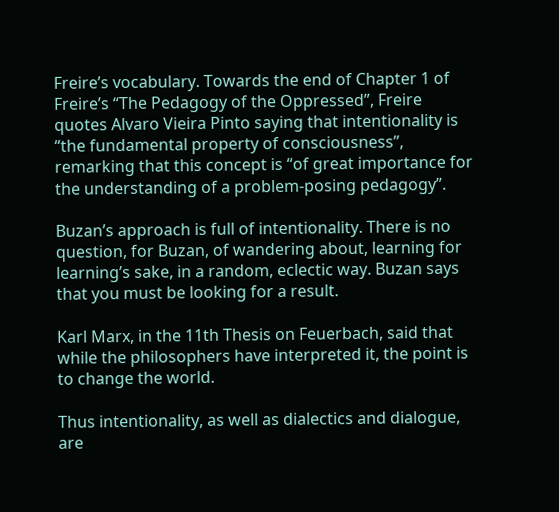Freire’s vocabulary. Towards the end of Chapter 1 of Freire’s “The Pedagogy of the Oppressed”, Freire quotes Alvaro Vieira Pinto saying that intentionality is “the fundamental property of consciousness”, remarking that this concept is “of great importance for the understanding of a problem-posing pedagogy”.

Buzan’s approach is full of intentionality. There is no question, for Buzan, of wandering about, learning for learning’s sake, in a random, eclectic way. Buzan says that you must be looking for a result.

Karl Marx, in the 11th Thesis on Feuerbach, said that while the philosophers have interpreted it, the point is to change the world.

Thus intentionality, as well as dialectics and dialogue, are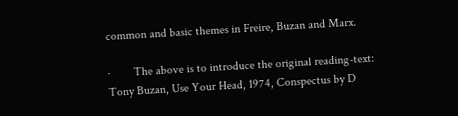common and basic themes in Freire, Buzan and Marx.

·        The above is to introduce the original reading-text: Tony Buzan, Use Your Head, 1974, Conspectus by D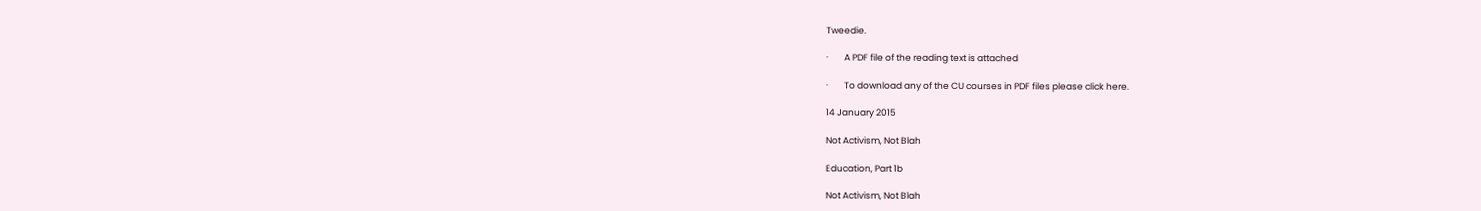Tweedie.

·        A PDF file of the reading text is attached

·        To download any of the CU courses in PDF files please click here.

14 January 2015

Not Activism, Not Blah

Education, Part 1b

Not Activism, Not Blah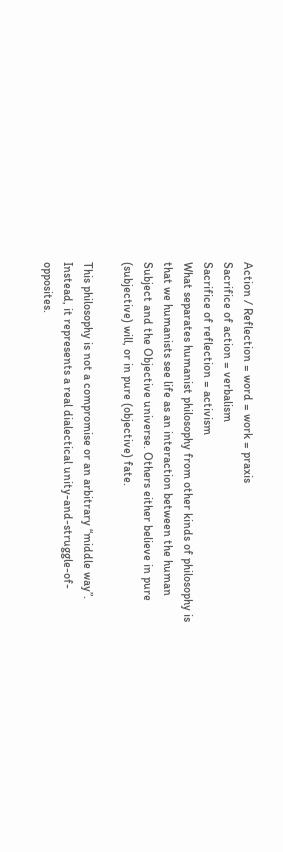Action / Reflection = word = work = praxis
Sacrifice of action = verbalism
Sacrifice of reflection = activism
What separates humanist philosophy from other kinds of philosophy is that we humanists see life as an interaction between the human Subject and the Objective universe. Others either believe in pure (subjective) will, or in pure (objective) fate.

This philosophy is not a compromise or an arbitrary “middle way”. Instead, it represents a real dialectical unity-and-struggle-of-opposites.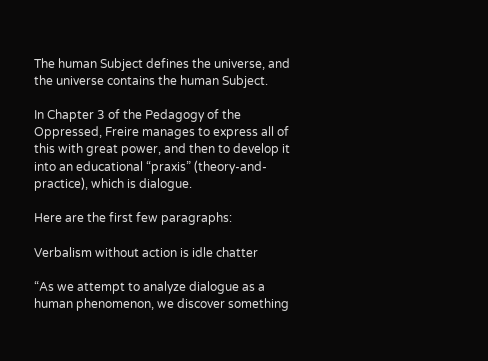The human Subject defines the universe, and the universe contains the human Subject.

In Chapter 3 of the Pedagogy of the Oppressed, Freire manages to express all of this with great power, and then to develop it into an educational “praxis” (theory-and-practice), which is dialogue.

Here are the first few paragraphs:

Verbalism without action is idle chatter

“As we attempt to analyze dialogue as a human phenomenon, we discover something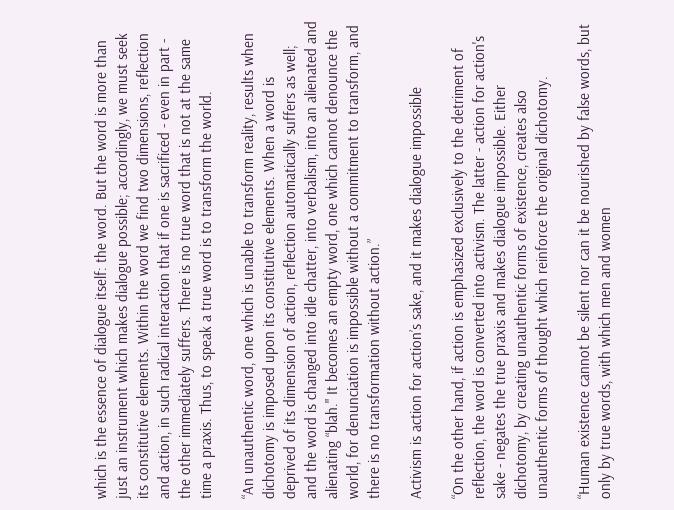which is the essence of dialogue itself: the word. But the word is more than just an instrument which makes dialogue possible; accordingly, we must seek its constitutive elements. Within the word we find two dimensions, reflection and action, in such radical interaction that if one is sacrificed - even in part - the other immediately suffers. There is no true word that is not at the same time a praxis. Thus, to speak a true word is to transform the world.

“An unauthentic word, one which is unable to transform reality, results when dichotomy is imposed upon its constitutive elements. When a word is deprived of its dimension of action, reflection automatically suffers as well; and the word is changed into idle chatter, into verbalism, into an alienated and alienating “blah." It becomes an empty word, one which cannot denounce the world, for denunciation is impossible without a commitment to transform, and there is no transformation without action.”

Activism is action for action’s sake, and it makes dialogue impossible

“On the other hand, if action is emphasized exclusively to the detriment of reflection, the word is converted into activism. The latter - action for action's sake - negates the true praxis and makes dialogue impossible. Either dichotomy, by creating unauthentic forms of existence, creates also unauthentic forms of thought which reinforce the original dichotomy.

“Human existence cannot be silent nor can it be nourished by false words, but only by true words, with which men and women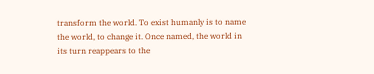transform the world. To exist humanly is to name the world, to change it. Once named, the world in its turn reappears to the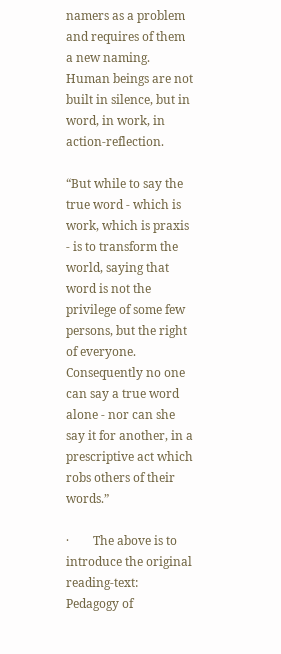namers as a problem and requires of them a new naming. Human beings are not built in silence, but in word, in work, in action-reflection.

“But while to say the true word - which is work, which is praxis - is to transform the world, saying that word is not the privilege of some few persons, but the right of everyone. Consequently no one can say a true word alone - nor can she say it for another, in a prescriptive act which robs others of their words.”

·        The above is to introduce the original reading-text: Pedagogy of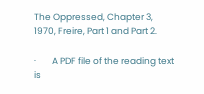The Oppressed, Chapter 3, 1970, Freire, Part 1 and Part 2.

·        A PDF file of the reading text is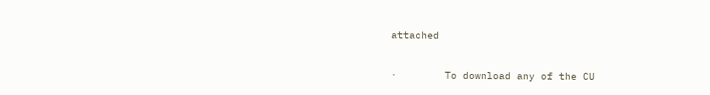attached

·        To download any of the CU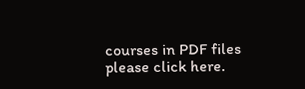courses in PDF files please click here.